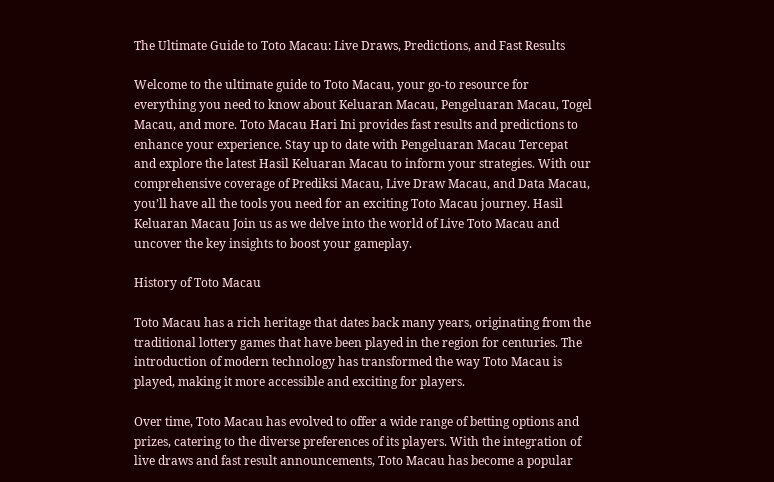The Ultimate Guide to Toto Macau: Live Draws, Predictions, and Fast Results

Welcome to the ultimate guide to Toto Macau, your go-to resource for everything you need to know about Keluaran Macau, Pengeluaran Macau, Togel Macau, and more. Toto Macau Hari Ini provides fast results and predictions to enhance your experience. Stay up to date with Pengeluaran Macau Tercepat and explore the latest Hasil Keluaran Macau to inform your strategies. With our comprehensive coverage of Prediksi Macau, Live Draw Macau, and Data Macau, you’ll have all the tools you need for an exciting Toto Macau journey. Hasil Keluaran Macau Join us as we delve into the world of Live Toto Macau and uncover the key insights to boost your gameplay.

History of Toto Macau

Toto Macau has a rich heritage that dates back many years, originating from the traditional lottery games that have been played in the region for centuries. The introduction of modern technology has transformed the way Toto Macau is played, making it more accessible and exciting for players.

Over time, Toto Macau has evolved to offer a wide range of betting options and prizes, catering to the diverse preferences of its players. With the integration of live draws and fast result announcements, Toto Macau has become a popular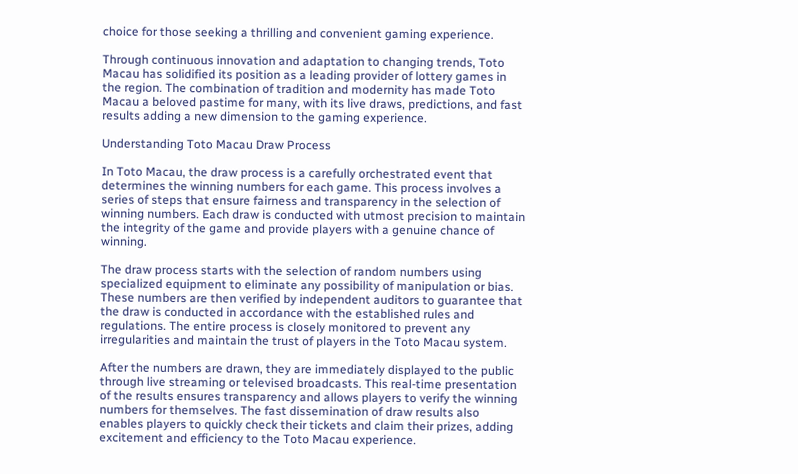choice for those seeking a thrilling and convenient gaming experience.

Through continuous innovation and adaptation to changing trends, Toto Macau has solidified its position as a leading provider of lottery games in the region. The combination of tradition and modernity has made Toto Macau a beloved pastime for many, with its live draws, predictions, and fast results adding a new dimension to the gaming experience.

Understanding Toto Macau Draw Process

In Toto Macau, the draw process is a carefully orchestrated event that determines the winning numbers for each game. This process involves a series of steps that ensure fairness and transparency in the selection of winning numbers. Each draw is conducted with utmost precision to maintain the integrity of the game and provide players with a genuine chance of winning.

The draw process starts with the selection of random numbers using specialized equipment to eliminate any possibility of manipulation or bias. These numbers are then verified by independent auditors to guarantee that the draw is conducted in accordance with the established rules and regulations. The entire process is closely monitored to prevent any irregularities and maintain the trust of players in the Toto Macau system.

After the numbers are drawn, they are immediately displayed to the public through live streaming or televised broadcasts. This real-time presentation of the results ensures transparency and allows players to verify the winning numbers for themselves. The fast dissemination of draw results also enables players to quickly check their tickets and claim their prizes, adding excitement and efficiency to the Toto Macau experience.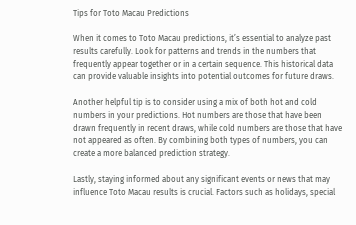Tips for Toto Macau Predictions

When it comes to Toto Macau predictions, it’s essential to analyze past results carefully. Look for patterns and trends in the numbers that frequently appear together or in a certain sequence. This historical data can provide valuable insights into potential outcomes for future draws.

Another helpful tip is to consider using a mix of both hot and cold numbers in your predictions. Hot numbers are those that have been drawn frequently in recent draws, while cold numbers are those that have not appeared as often. By combining both types of numbers, you can create a more balanced prediction strategy.

Lastly, staying informed about any significant events or news that may influence Toto Macau results is crucial. Factors such as holidays, special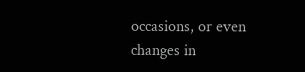occasions, or even changes in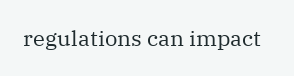regulations can impact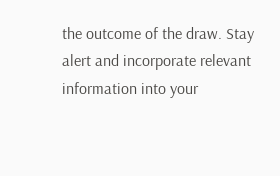the outcome of the draw. Stay alert and incorporate relevant information into your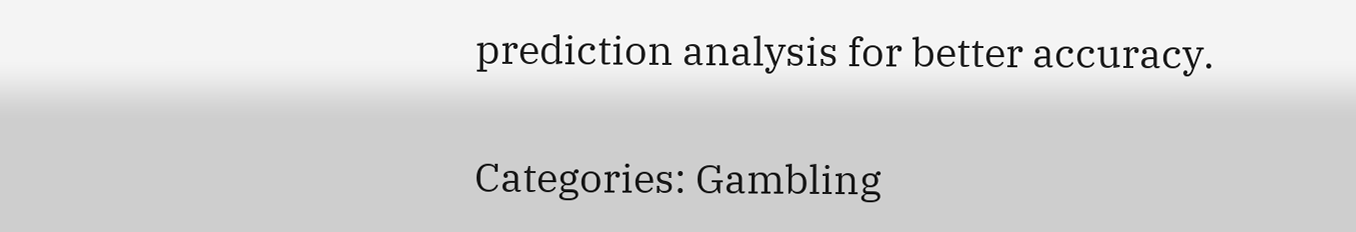prediction analysis for better accuracy.

Categories: Gambling